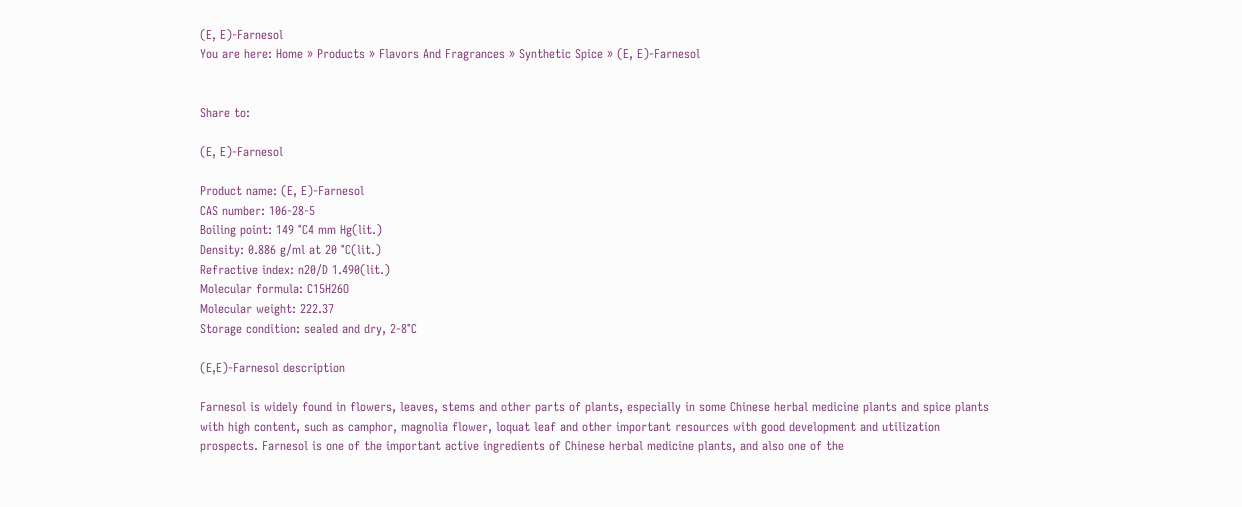(E, E)-Farnesol
You are here: Home » Products » Flavors And Fragrances » Synthetic Spice » (E, E)-Farnesol


Share to:

(E, E)-Farnesol

Product name: (E, E)-Farnesol
CAS number: 106-28-5
Boiling point: 149 °C4 mm Hg(lit.)
Density: 0.886 g/ml at 20 °C(lit.)
Refractive index: n20/D 1.490(lit.)
Molecular formula: C15H26O
Molecular weight: 222.37
Storage condition: sealed and dry, 2-8°C

(E,E)-Farnesol description

Farnesol is widely found in flowers, leaves, stems and other parts of plants, especially in some Chinese herbal medicine plants and spice plants with high content, such as camphor, magnolia flower, loquat leaf and other important resources with good development and utilization prospects. Farnesol is one of the important active ingredients of Chinese herbal medicine plants, and also one of the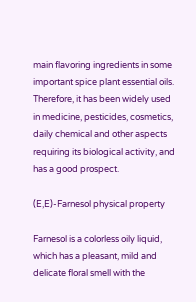main flavoring ingredients in some important spice plant essential oils. Therefore, it has been widely used in medicine, pesticides, cosmetics, daily chemical and other aspects requiring its biological activity, and has a good prospect.

(E,E)-Farnesol physical property

Farnesol is a colorless oily liquid, which has a pleasant, mild and delicate floral smell with the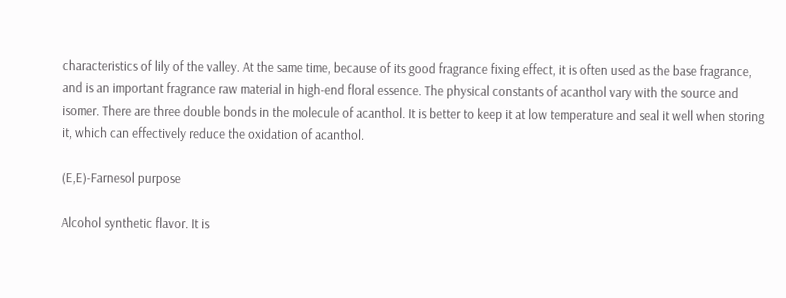characteristics of lily of the valley. At the same time, because of its good fragrance fixing effect, it is often used as the base fragrance, and is an important fragrance raw material in high-end floral essence. The physical constants of acanthol vary with the source and isomer. There are three double bonds in the molecule of acanthol. It is better to keep it at low temperature and seal it well when storing it, which can effectively reduce the oxidation of acanthol.

(E,E)-Farnesol purpose

Alcohol synthetic flavor. It is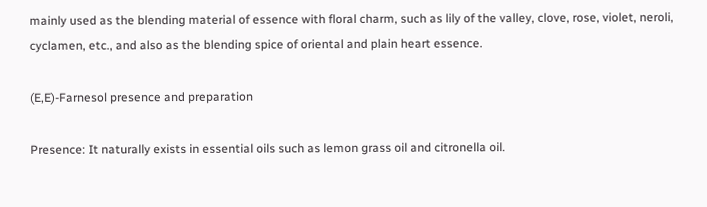mainly used as the blending material of essence with floral charm, such as lily of the valley, clove, rose, violet, neroli, cyclamen, etc., and also as the blending spice of oriental and plain heart essence.

(E,E)-Farnesol presence and preparation

Presence: It naturally exists in essential oils such as lemon grass oil and citronella oil.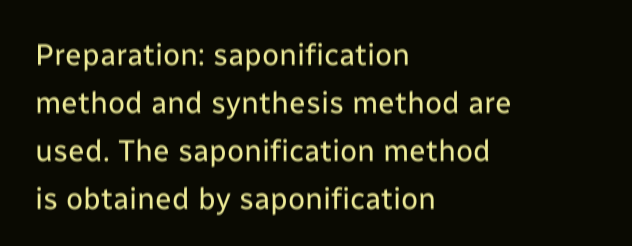Preparation: saponification method and synthesis method are used. The saponification method is obtained by saponification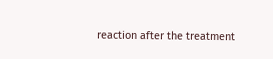reaction after the treatment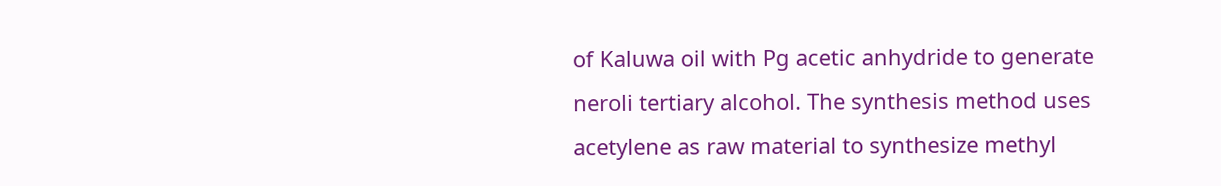of Kaluwa oil with Pg acetic anhydride to generate neroli tertiary alcohol. The synthesis method uses acetylene as raw material to synthesize methyl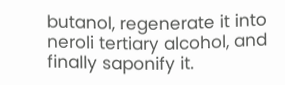butanol, regenerate it into neroli tertiary alcohol, and finally saponify it.